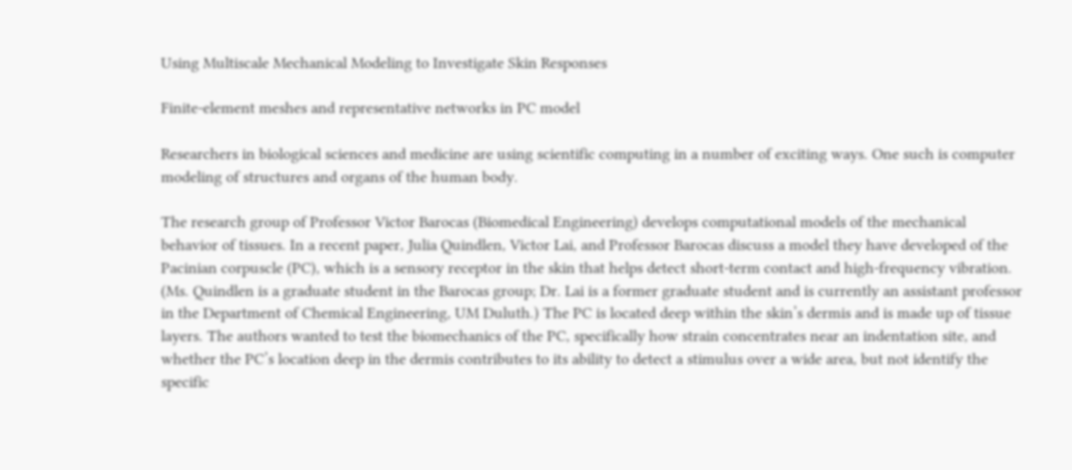Using Multiscale Mechanical Modeling to Investigate Skin Responses

Finite-element meshes and representative networks in PC model

Researchers in biological sciences and medicine are using scientific computing in a number of exciting ways. One such is computer modeling of structures and organs of the human body.

The research group of Professor Victor Barocas (Biomedical Engineering) develops computational models of the mechanical behavior of tissues. In a recent paper, Julia Quindlen, Victor Lai, and Professor Barocas discuss a model they have developed of the Pacinian corpuscle (PC), which is a sensory receptor in the skin that helps detect short-term contact and high-frequency vibration. (Ms. Quindlen is a graduate student in the Barocas group; Dr. Lai is a former graduate student and is currently an assistant professor in the Department of Chemical Engineering, UM Duluth.) The PC is located deep within the skin’s dermis and is made up of tissue layers. The authors wanted to test the biomechanics of the PC, specifically how strain concentrates near an indentation site, and whether the PC’s location deep in the dermis contributes to its ability to detect a stimulus over a wide area, but not identify the specific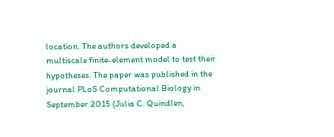location. The authors developed a multiscale finite-element model to test their hypotheses. The paper was published in the journal PLoS Computational Biology in September 2015 (Julia C. Quindlen,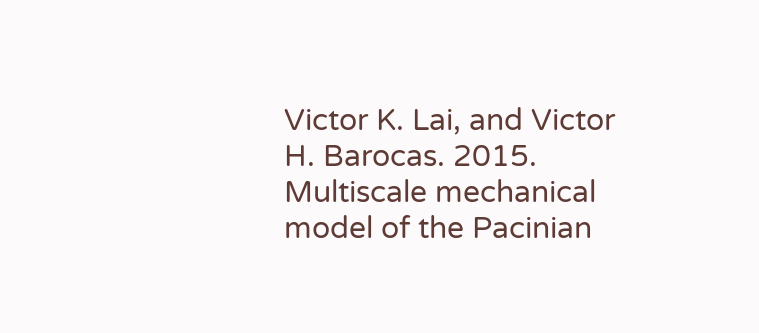Victor K. Lai, and Victor H. Barocas. 2015. Multiscale mechanical model of the Pacinian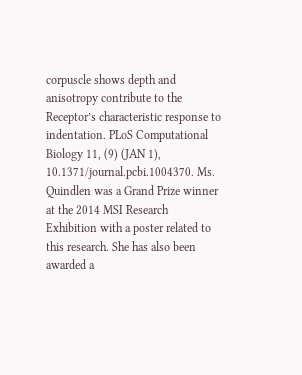corpuscle shows depth and anisotropy contribute to the Receptor’s characteristic response to indentation. PLoS Computational Biology 11, (9) (JAN 1), 10.1371/journal.pcbi.1004370. Ms. Quindlen was a Grand Prize winner at the 2014 MSI Research Exhibition with a poster related to this research. She has also been awarded a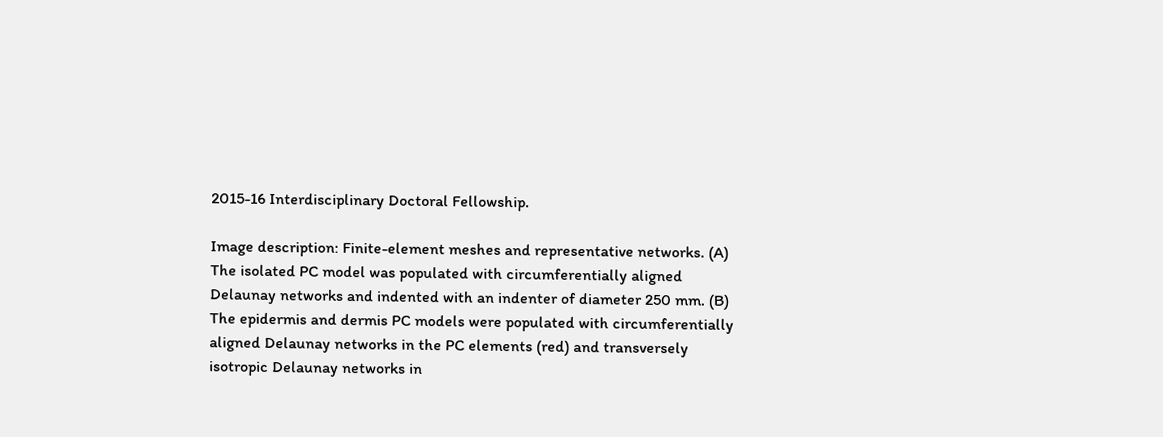2015-16 Interdisciplinary Doctoral Fellowship.

Image description: Finite-element meshes and representative networks. (A) The isolated PC model was populated with circumferentially aligned Delaunay networks and indented with an indenter of diameter 250 mm. (B) The epidermis and dermis PC models were populated with circumferentially aligned Delaunay networks in the PC elements (red) and transversely isotropic Delaunay networks in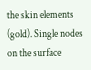the skin elements (gold). Single nodes on the surface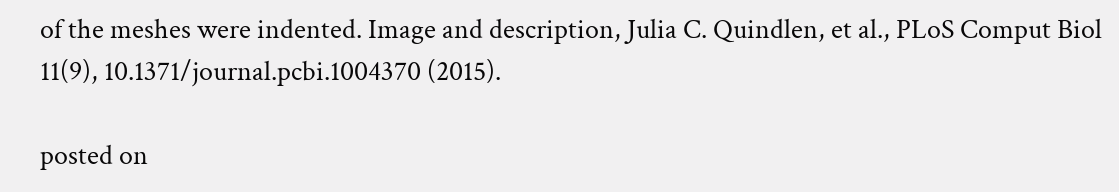of the meshes were indented. Image and description, Julia C. Quindlen, et al., PLoS Comput Biol 11(9), 10.1371/journal.pcbi.1004370 (2015).

posted on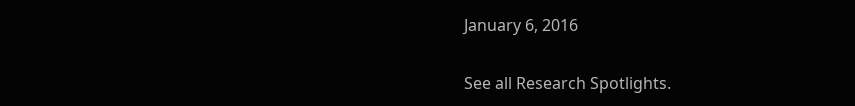January 6, 2016

See all Research Spotlights.